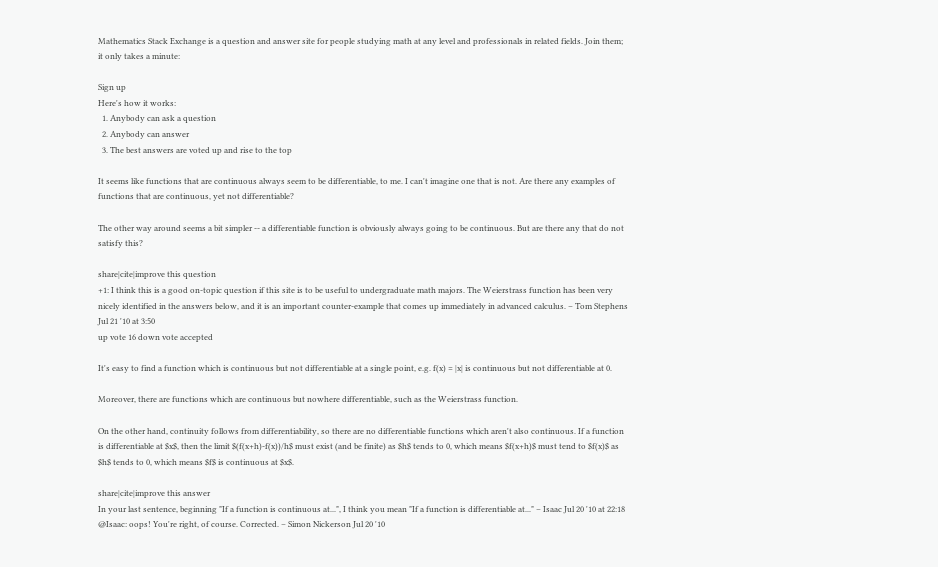Mathematics Stack Exchange is a question and answer site for people studying math at any level and professionals in related fields. Join them; it only takes a minute:

Sign up
Here's how it works:
  1. Anybody can ask a question
  2. Anybody can answer
  3. The best answers are voted up and rise to the top

It seems like functions that are continuous always seem to be differentiable, to me. I can't imagine one that is not. Are there any examples of functions that are continuous, yet not differentiable?

The other way around seems a bit simpler -- a differentiable function is obviously always going to be continuous. But are there any that do not satisfy this?

share|cite|improve this question
+1: I think this is a good on-topic question if this site is to be useful to undergraduate math majors. The Weierstrass function has been very nicely identified in the answers below, and it is an important counter-example that comes up immediately in advanced calculus. – Tom Stephens Jul 21 '10 at 3:50
up vote 16 down vote accepted

It's easy to find a function which is continuous but not differentiable at a single point, e.g. f(x) = |x| is continuous but not differentiable at 0.

Moreover, there are functions which are continuous but nowhere differentiable, such as the Weierstrass function.

On the other hand, continuity follows from differentiability, so there are no differentiable functions which aren't also continuous. If a function is differentiable at $x$, then the limit $(f(x+h)-f(x))/h$ must exist (and be finite) as $h$ tends to 0, which means $f(x+h)$ must tend to $f(x)$ as $h$ tends to 0, which means $f$ is continuous at $x$.

share|cite|improve this answer
In your last sentence, beginning "If a function is continuous at...", I think you mean "If a function is differentiable at..." – Isaac Jul 20 '10 at 22:18
@Isaac: oops! You're right, of course. Corrected. – Simon Nickerson Jul 20 '10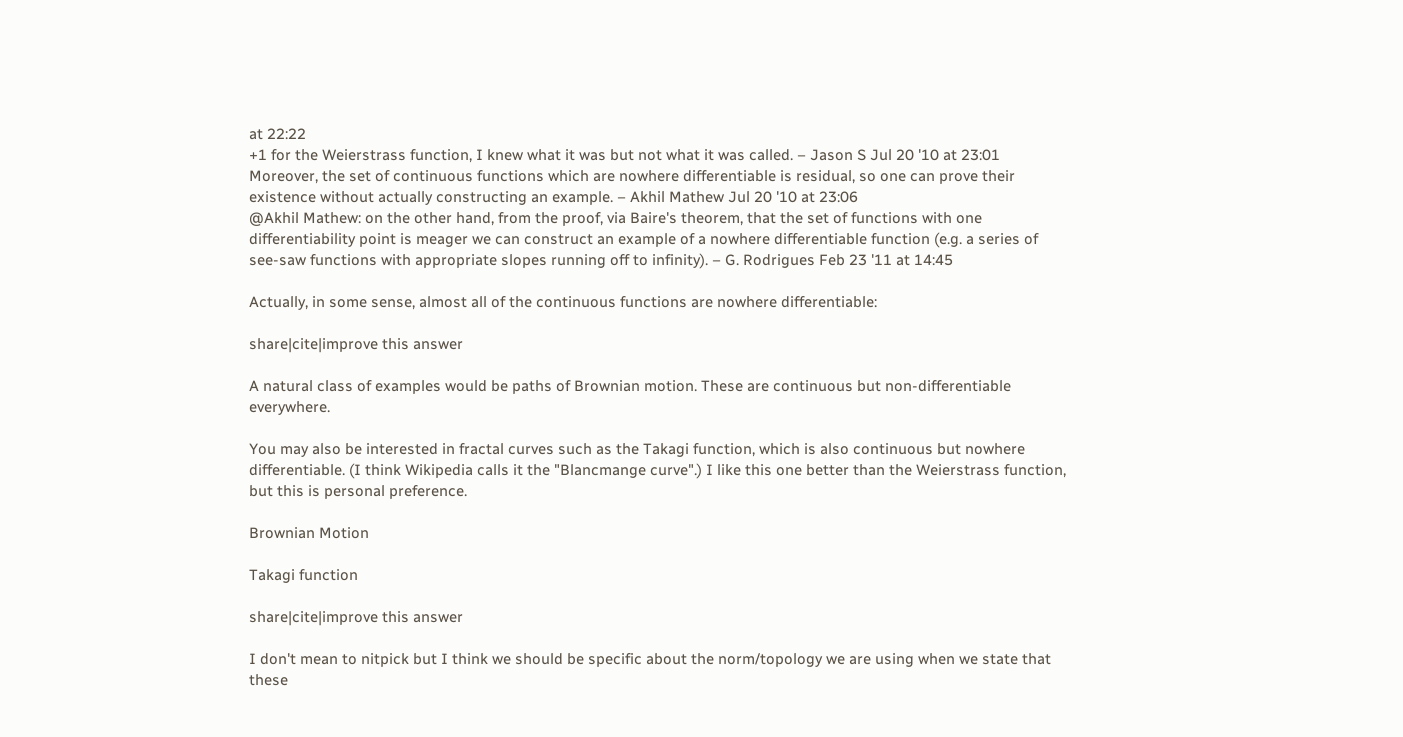at 22:22
+1 for the Weierstrass function, I knew what it was but not what it was called. – Jason S Jul 20 '10 at 23:01
Moreover, the set of continuous functions which are nowhere differentiable is residual, so one can prove their existence without actually constructing an example. – Akhil Mathew Jul 20 '10 at 23:06
@Akhil Mathew: on the other hand, from the proof, via Baire's theorem, that the set of functions with one differentiability point is meager we can construct an example of a nowhere differentiable function (e.g. a series of see-saw functions with appropriate slopes running off to infinity). – G. Rodrigues Feb 23 '11 at 14:45

Actually, in some sense, almost all of the continuous functions are nowhere differentiable:

share|cite|improve this answer

A natural class of examples would be paths of Brownian motion. These are continuous but non-differentiable everywhere.

You may also be interested in fractal curves such as the Takagi function, which is also continuous but nowhere differentiable. (I think Wikipedia calls it the "Blancmange curve".) I like this one better than the Weierstrass function, but this is personal preference.

Brownian Motion

Takagi function

share|cite|improve this answer

I don't mean to nitpick but I think we should be specific about the norm/topology we are using when we state that these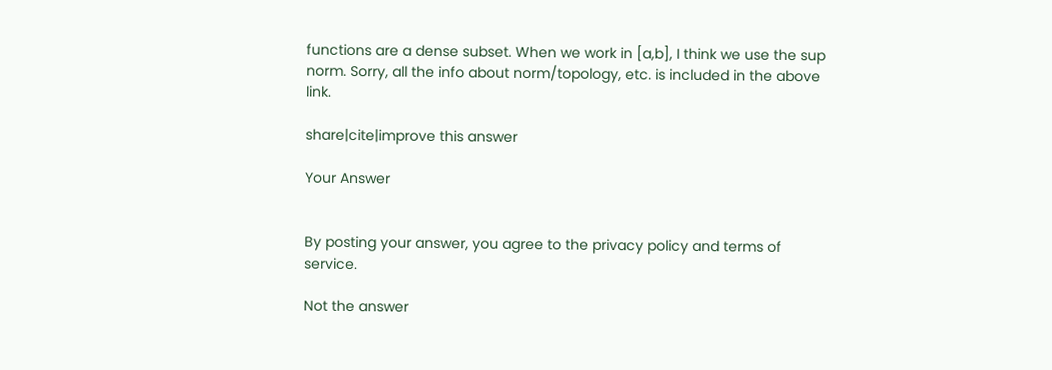functions are a dense subset. When we work in [a,b], I think we use the sup norm. Sorry, all the info about norm/topology, etc. is included in the above link.

share|cite|improve this answer

Your Answer


By posting your answer, you agree to the privacy policy and terms of service.

Not the answer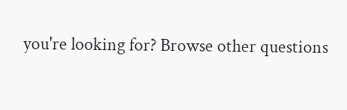you're looking for? Browse other questions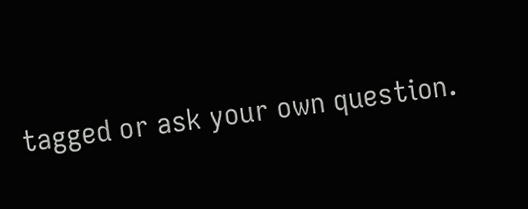tagged or ask your own question.